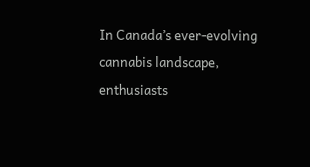In Canada’s ever-evolving cannabis landscape, enthusiasts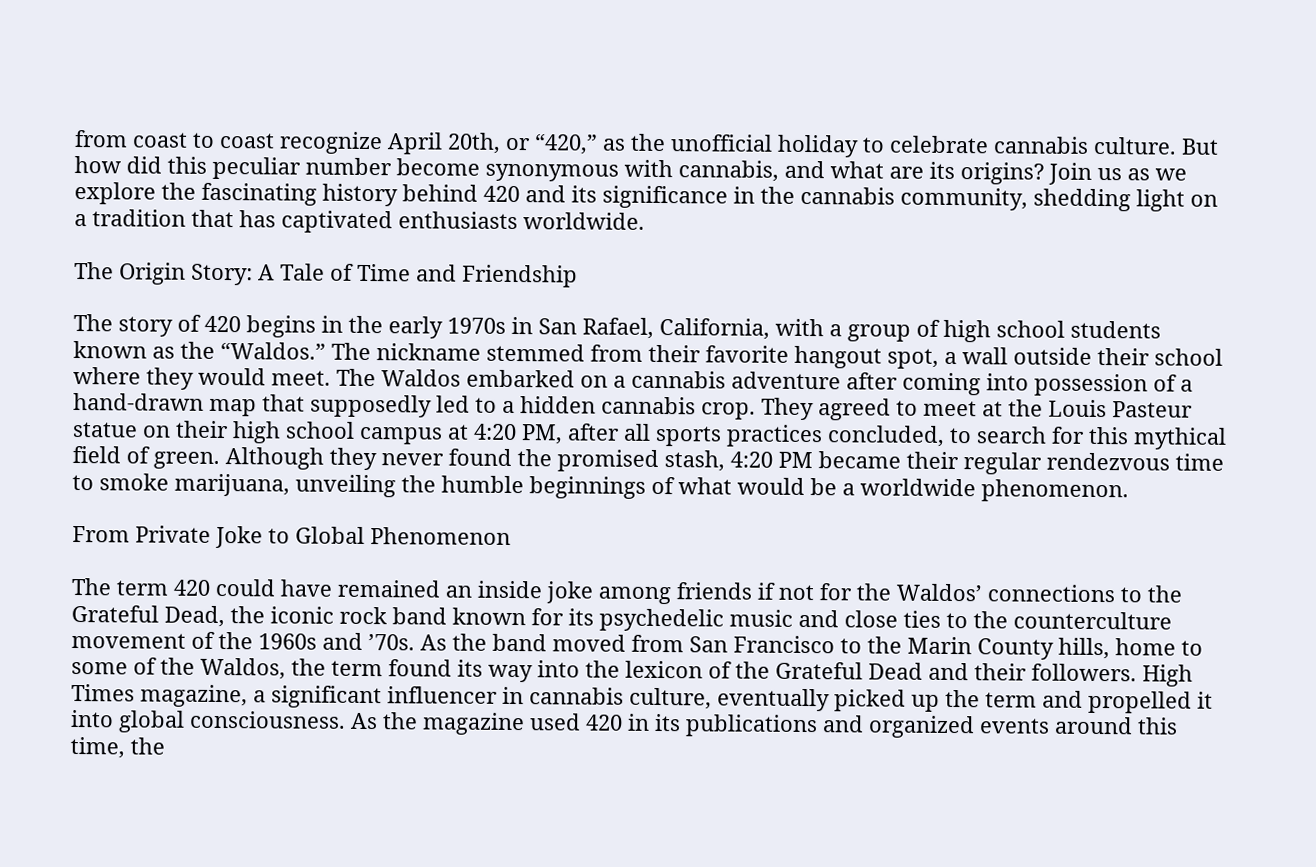from coast to coast recognize April 20th, or “420,” as the unofficial holiday to celebrate cannabis culture. But how did this peculiar number become synonymous with cannabis, and what are its origins? Join us as we explore the fascinating history behind 420 and its significance in the cannabis community, shedding light on a tradition that has captivated enthusiasts worldwide.

The Origin Story: A Tale of Time and Friendship

The story of 420 begins in the early 1970s in San Rafael, California, with a group of high school students known as the “Waldos.” The nickname stemmed from their favorite hangout spot, a wall outside their school where they would meet. The Waldos embarked on a cannabis adventure after coming into possession of a hand-drawn map that supposedly led to a hidden cannabis crop. They agreed to meet at the Louis Pasteur statue on their high school campus at 4:20 PM, after all sports practices concluded, to search for this mythical field of green. Although they never found the promised stash, 4:20 PM became their regular rendezvous time to smoke marijuana, unveiling the humble beginnings of what would be a worldwide phenomenon.

From Private Joke to Global Phenomenon

The term 420 could have remained an inside joke among friends if not for the Waldos’ connections to the Grateful Dead, the iconic rock band known for its psychedelic music and close ties to the counterculture movement of the 1960s and ’70s. As the band moved from San Francisco to the Marin County hills, home to some of the Waldos, the term found its way into the lexicon of the Grateful Dead and their followers. High Times magazine, a significant influencer in cannabis culture, eventually picked up the term and propelled it into global consciousness. As the magazine used 420 in its publications and organized events around this time, the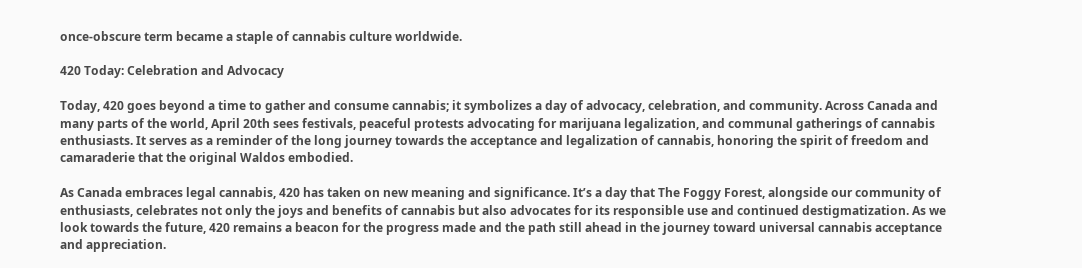once-obscure term became a staple of cannabis culture worldwide.

420 Today: Celebration and Advocacy

Today, 420 goes beyond a time to gather and consume cannabis; it symbolizes a day of advocacy, celebration, and community. Across Canada and many parts of the world, April 20th sees festivals, peaceful protests advocating for marijuana legalization, and communal gatherings of cannabis enthusiasts. It serves as a reminder of the long journey towards the acceptance and legalization of cannabis, honoring the spirit of freedom and camaraderie that the original Waldos embodied.

As Canada embraces legal cannabis, 420 has taken on new meaning and significance. It’s a day that The Foggy Forest, alongside our community of enthusiasts, celebrates not only the joys and benefits of cannabis but also advocates for its responsible use and continued destigmatization. As we look towards the future, 420 remains a beacon for the progress made and the path still ahead in the journey toward universal cannabis acceptance and appreciation.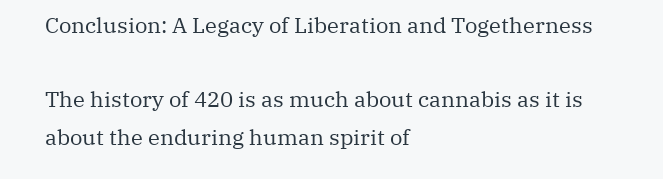Conclusion: A Legacy of Liberation and Togetherness

The history of 420 is as much about cannabis as it is about the enduring human spirit of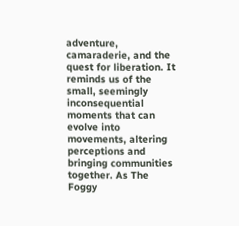adventure, camaraderie, and the quest for liberation. It reminds us of the small, seemingly inconsequential moments that can evolve into movements, altering perceptions and bringing communities together. As The Foggy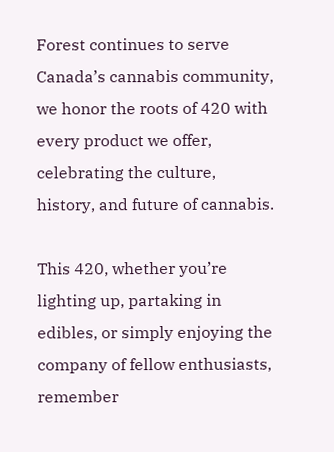Forest continues to serve Canada’s cannabis community, we honor the roots of 420 with every product we offer, celebrating the culture, history, and future of cannabis.

This 420, whether you’re lighting up, partaking in edibles, or simply enjoying the company of fellow enthusiasts, remember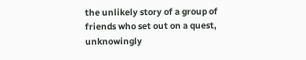the unlikely story of a group of friends who set out on a quest, unknowingly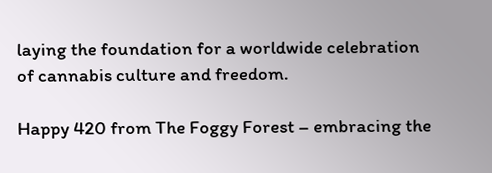laying the foundation for a worldwide celebration of cannabis culture and freedom.

Happy 420 from The Foggy Forest – embracing the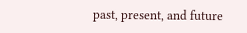past, present, and future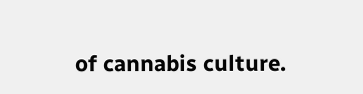of cannabis culture.